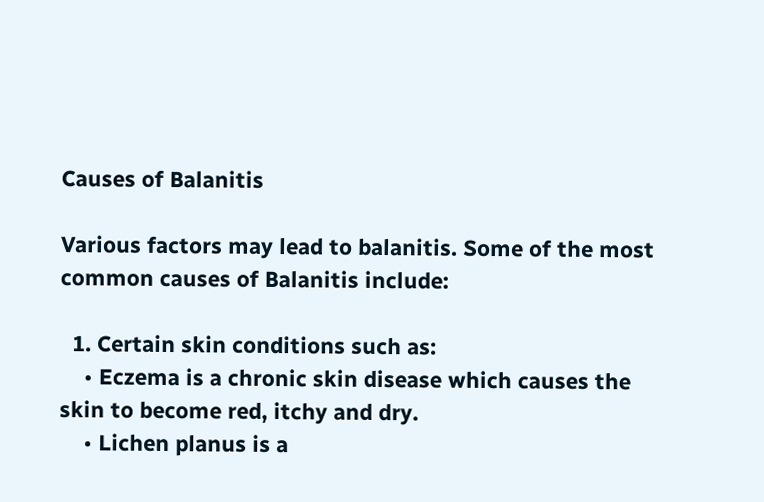Causes of Balanitis

Various factors may lead to balanitis. Some of the most common causes of Balanitis include:

  1. Certain skin conditions such as:
    • Eczema is a chronic skin disease which causes the skin to become red, itchy and dry.
    • Lichen planus is a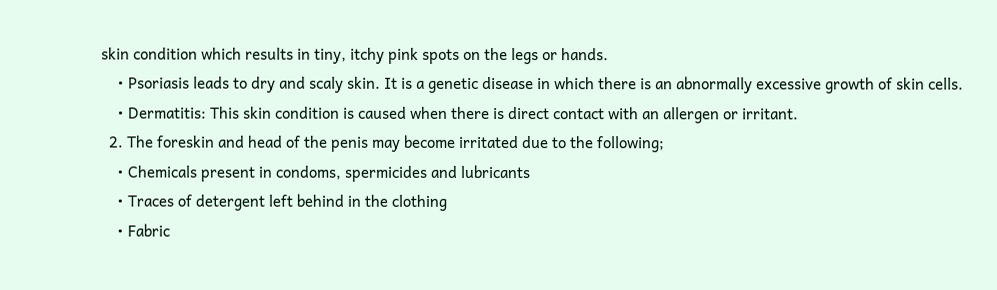skin condition which results in tiny, itchy pink spots on the legs or hands.
    • Psoriasis leads to dry and scaly skin. It is a genetic disease in which there is an abnormally excessive growth of skin cells.
    • Dermatitis: This skin condition is caused when there is direct contact with an allergen or irritant.
  2. The foreskin and head of the penis may become irritated due to the following;
    • Chemicals present in condoms, spermicides and lubricants
    • Traces of detergent left behind in the clothing
    • Fabric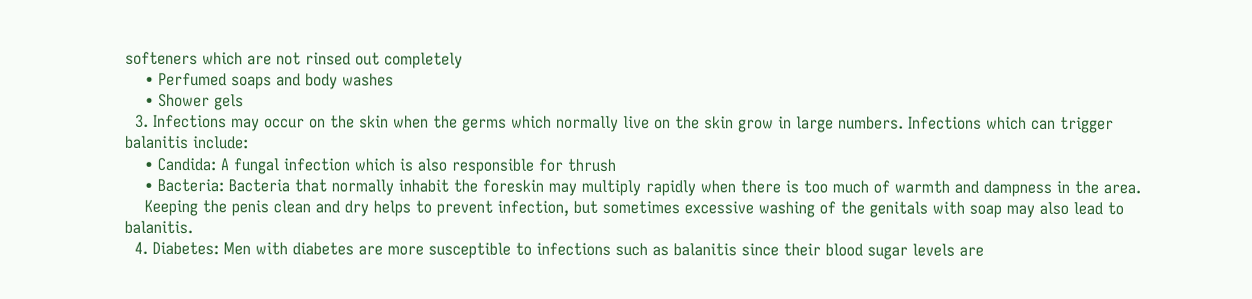softeners which are not rinsed out completely
    • Perfumed soaps and body washes
    • Shower gels
  3. Infections may occur on the skin when the germs which normally live on the skin grow in large numbers. Infections which can trigger balanitis include:
    • Candida: A fungal infection which is also responsible for thrush
    • Bacteria: Bacteria that normally inhabit the foreskin may multiply rapidly when there is too much of warmth and dampness in the area.
    Keeping the penis clean and dry helps to prevent infection, but sometimes excessive washing of the genitals with soap may also lead to balanitis.
  4. Diabetes: Men with diabetes are more susceptible to infections such as balanitis since their blood sugar levels are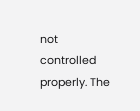not controlled properly. The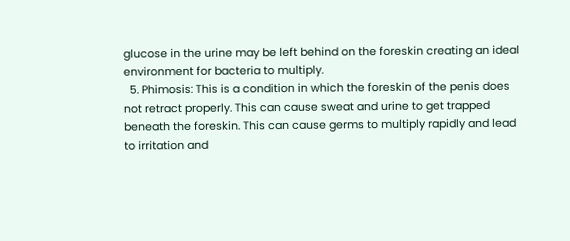glucose in the urine may be left behind on the foreskin creating an ideal environment for bacteria to multiply.
  5. Phimosis: This is a condition in which the foreskin of the penis does not retract properly. This can cause sweat and urine to get trapped beneath the foreskin. This can cause germs to multiply rapidly and lead to irritation and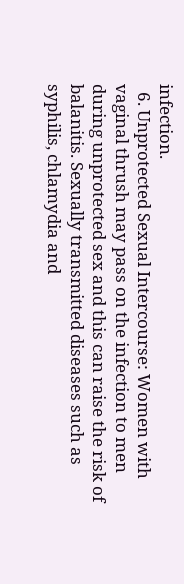infection.
  6. Unprotected Sexual Intercourse: Women with vaginal thrush may pass on the infection to men during unprotected sex and this can raise the risk of balanitis. Sexually transmitted diseases such as syphilis, chlamydia and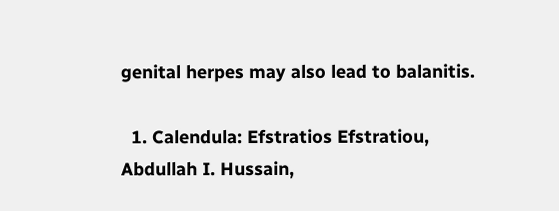genital herpes may also lead to balanitis.

  1. Calendula: Efstratios Efstratiou, Abdullah I. Hussain,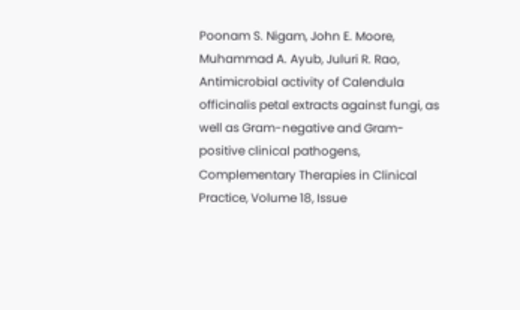Poonam S. Nigam, John E. Moore, Muhammad A. Ayub, Juluri R. Rao, Antimicrobial activity of Calendula officinalis petal extracts against fungi, as well as Gram-negative and Gram-positive clinical pathogens, Complementary Therapies in Clinical Practice, Volume 18, Issue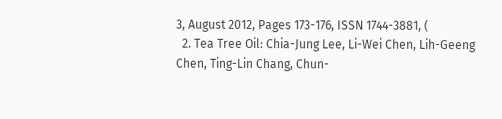3, August 2012, Pages 173-176, ISSN 1744-3881, (
  2. Tea Tree Oil: Chia-Jung Lee, Li-Wei Chen, Lih-Geeng Chen, Ting-Lin Chang, Chun-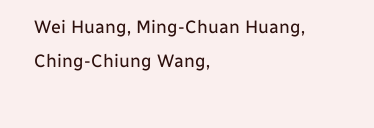Wei Huang, Ming-Chuan Huang, Ching-Chiung Wang,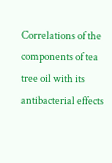Correlations of the components of tea tree oil with its antibacterial effects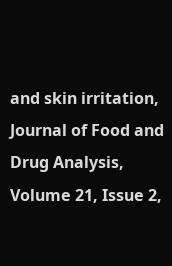and skin irritation, Journal of Food and Drug Analysis, Volume 21, Issue 2,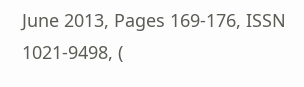June 2013, Pages 169-176, ISSN 1021-9498, (